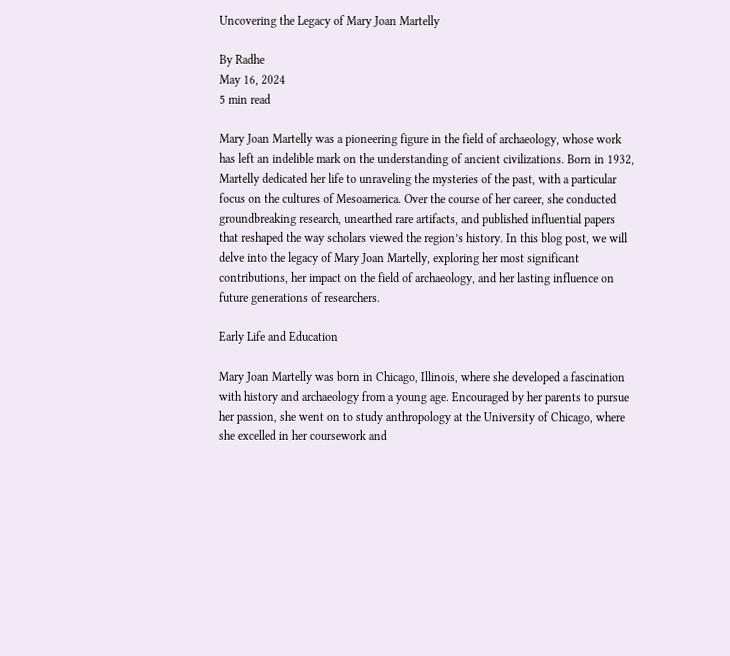Uncovering the Legacy of Mary Joan Martelly

By Radhe
May 16, 2024
5 min read

Mary Joan Martelly was a pioneering figure in the field of archaeology, whose work has left an indelible mark on the understanding of ancient civilizations. Born in 1932, Martelly dedicated her life to unraveling the mysteries of the past, with a particular focus on the cultures of Mesoamerica. Over the course of her career, she conducted groundbreaking research, unearthed rare artifacts, and published influential papers that reshaped the way scholars viewed the region’s history. In this blog post, we will delve into the legacy of Mary Joan Martelly, exploring her most significant contributions, her impact on the field of archaeology, and her lasting influence on future generations of researchers.

Early Life and Education

Mary Joan Martelly was born in Chicago, Illinois, where she developed a fascination with history and archaeology from a young age. Encouraged by her parents to pursue her passion, she went on to study anthropology at the University of Chicago, where she excelled in her coursework and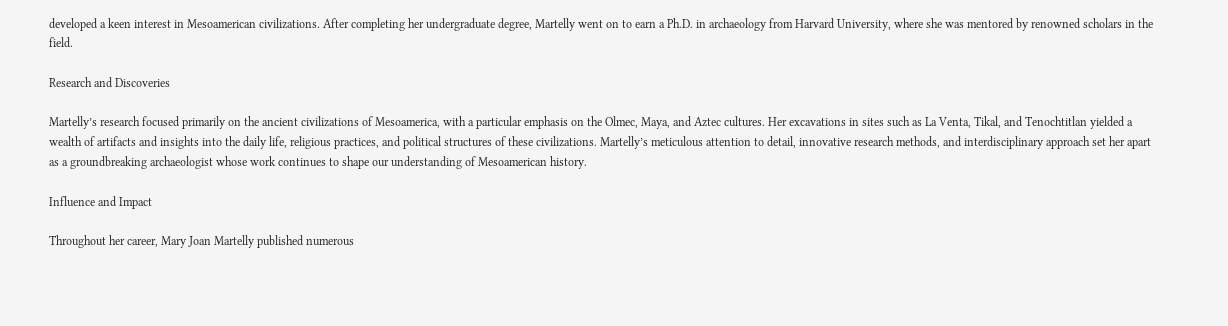developed a keen interest in Mesoamerican civilizations. After completing her undergraduate degree, Martelly went on to earn a Ph.D. in archaeology from Harvard University, where she was mentored by renowned scholars in the field.

Research and Discoveries

Martelly’s research focused primarily on the ancient civilizations of Mesoamerica, with a particular emphasis on the Olmec, Maya, and Aztec cultures. Her excavations in sites such as La Venta, Tikal, and Tenochtitlan yielded a wealth of artifacts and insights into the daily life, religious practices, and political structures of these civilizations. Martelly’s meticulous attention to detail, innovative research methods, and interdisciplinary approach set her apart as a groundbreaking archaeologist whose work continues to shape our understanding of Mesoamerican history.

Influence and Impact

Throughout her career, Mary Joan Martelly published numerous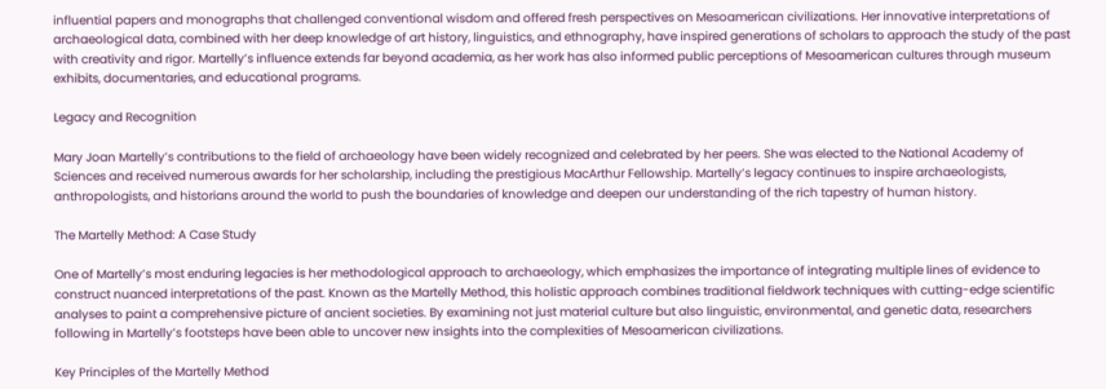influential papers and monographs that challenged conventional wisdom and offered fresh perspectives on Mesoamerican civilizations. Her innovative interpretations of archaeological data, combined with her deep knowledge of art history, linguistics, and ethnography, have inspired generations of scholars to approach the study of the past with creativity and rigor. Martelly’s influence extends far beyond academia, as her work has also informed public perceptions of Mesoamerican cultures through museum exhibits, documentaries, and educational programs.

Legacy and Recognition

Mary Joan Martelly’s contributions to the field of archaeology have been widely recognized and celebrated by her peers. She was elected to the National Academy of Sciences and received numerous awards for her scholarship, including the prestigious MacArthur Fellowship. Martelly’s legacy continues to inspire archaeologists, anthropologists, and historians around the world to push the boundaries of knowledge and deepen our understanding of the rich tapestry of human history.

The Martelly Method: A Case Study

One of Martelly’s most enduring legacies is her methodological approach to archaeology, which emphasizes the importance of integrating multiple lines of evidence to construct nuanced interpretations of the past. Known as the Martelly Method, this holistic approach combines traditional fieldwork techniques with cutting-edge scientific analyses to paint a comprehensive picture of ancient societies. By examining not just material culture but also linguistic, environmental, and genetic data, researchers following in Martelly’s footsteps have been able to uncover new insights into the complexities of Mesoamerican civilizations.

Key Principles of the Martelly Method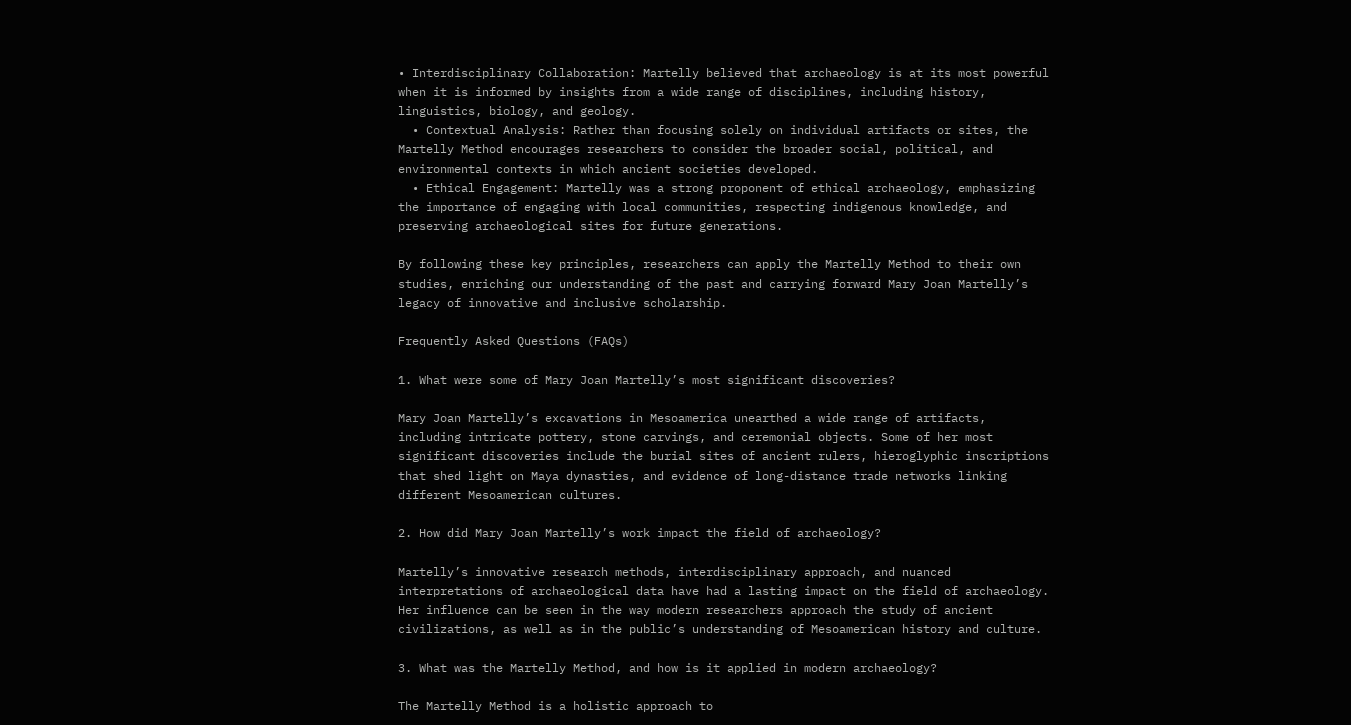• Interdisciplinary Collaboration: Martelly believed that archaeology is at its most powerful when it is informed by insights from a wide range of disciplines, including history, linguistics, biology, and geology.
  • Contextual Analysis: Rather than focusing solely on individual artifacts or sites, the Martelly Method encourages researchers to consider the broader social, political, and environmental contexts in which ancient societies developed.
  • Ethical Engagement: Martelly was a strong proponent of ethical archaeology, emphasizing the importance of engaging with local communities, respecting indigenous knowledge, and preserving archaeological sites for future generations.

By following these key principles, researchers can apply the Martelly Method to their own studies, enriching our understanding of the past and carrying forward Mary Joan Martelly’s legacy of innovative and inclusive scholarship.

Frequently Asked Questions (FAQs)

1. What were some of Mary Joan Martelly’s most significant discoveries?

Mary Joan Martelly’s excavations in Mesoamerica unearthed a wide range of artifacts, including intricate pottery, stone carvings, and ceremonial objects. Some of her most significant discoveries include the burial sites of ancient rulers, hieroglyphic inscriptions that shed light on Maya dynasties, and evidence of long-distance trade networks linking different Mesoamerican cultures.

2. How did Mary Joan Martelly’s work impact the field of archaeology?

Martelly’s innovative research methods, interdisciplinary approach, and nuanced interpretations of archaeological data have had a lasting impact on the field of archaeology. Her influence can be seen in the way modern researchers approach the study of ancient civilizations, as well as in the public’s understanding of Mesoamerican history and culture.

3. What was the Martelly Method, and how is it applied in modern archaeology?

The Martelly Method is a holistic approach to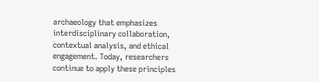archaeology that emphasizes interdisciplinary collaboration, contextual analysis, and ethical engagement. Today, researchers continue to apply these principles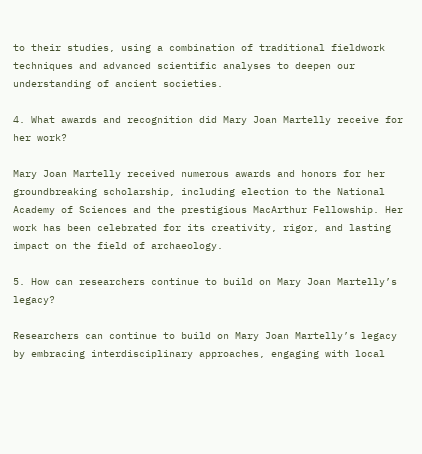to their studies, using a combination of traditional fieldwork techniques and advanced scientific analyses to deepen our understanding of ancient societies.

4. What awards and recognition did Mary Joan Martelly receive for her work?

Mary Joan Martelly received numerous awards and honors for her groundbreaking scholarship, including election to the National Academy of Sciences and the prestigious MacArthur Fellowship. Her work has been celebrated for its creativity, rigor, and lasting impact on the field of archaeology.

5. How can researchers continue to build on Mary Joan Martelly’s legacy?

Researchers can continue to build on Mary Joan Martelly’s legacy by embracing interdisciplinary approaches, engaging with local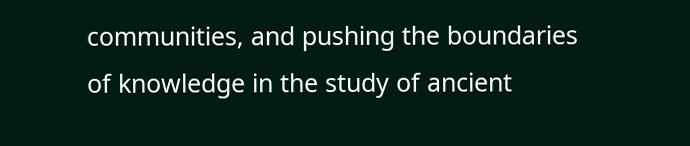communities, and pushing the boundaries of knowledge in the study of ancient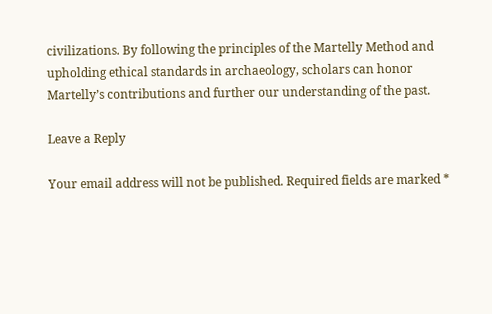civilizations. By following the principles of the Martelly Method and upholding ethical standards in archaeology, scholars can honor Martelly’s contributions and further our understanding of the past.

Leave a Reply

Your email address will not be published. Required fields are marked *